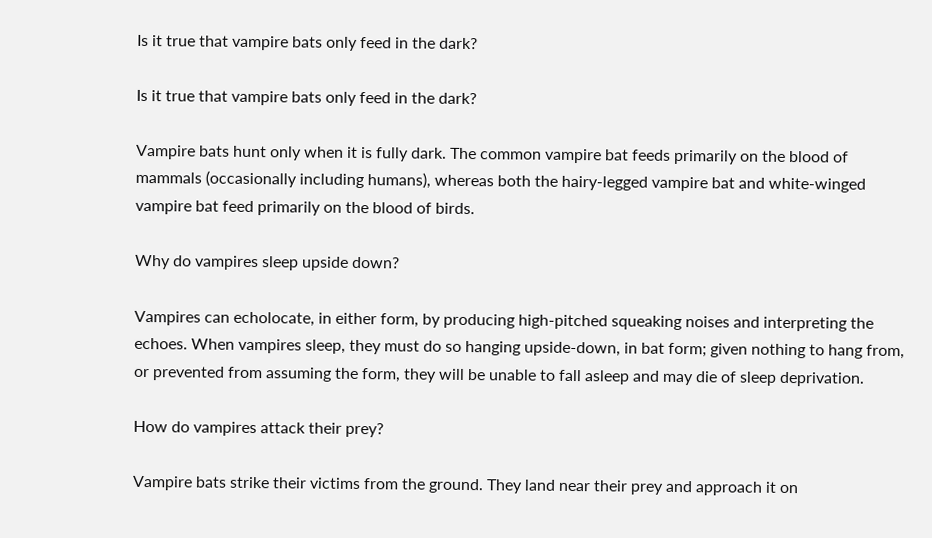Is it true that vampire bats only feed in the dark?

Is it true that vampire bats only feed in the dark?

Vampire bats hunt only when it is fully dark. The common vampire bat feeds primarily on the blood of mammals (occasionally including humans), whereas both the hairy-legged vampire bat and white-winged vampire bat feed primarily on the blood of birds.

Why do vampires sleep upside down?

Vampires can echolocate, in either form, by producing high-pitched squeaking noises and interpreting the echoes. When vampires sleep, they must do so hanging upside-down, in bat form; given nothing to hang from, or prevented from assuming the form, they will be unable to fall asleep and may die of sleep deprivation.

How do vampires attack their prey?

Vampire bats strike their victims from the ground. They land near their prey and approach it on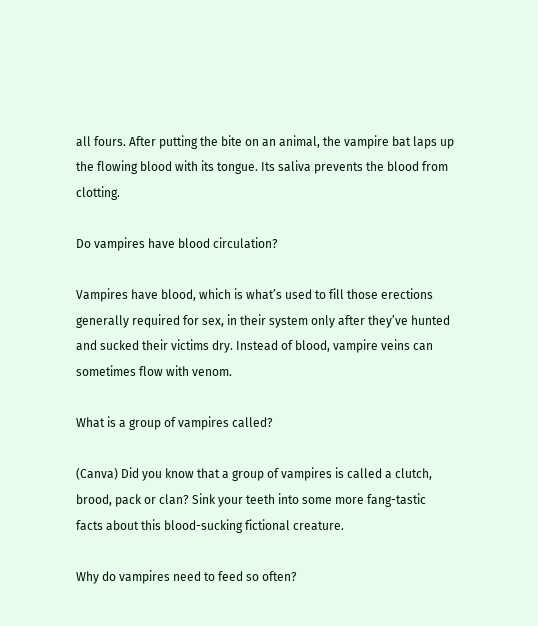all fours. After putting the bite on an animal, the vampire bat laps up the flowing blood with its tongue. Its saliva prevents the blood from clotting.

Do vampires have blood circulation?

Vampires have blood, which is what’s used to fill those erections generally required for sex, in their system only after they’ve hunted and sucked their victims dry. Instead of blood, vampire veins can sometimes flow with venom.

What is a group of vampires called?

(Canva) Did you know that a group of vampires is called a clutch, brood, pack or clan? Sink your teeth into some more fang-tastic facts about this blood-sucking fictional creature.

Why do vampires need to feed so often?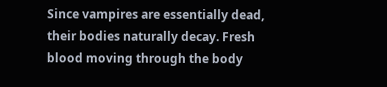Since vampires are essentially dead, their bodies naturally decay. Fresh blood moving through the body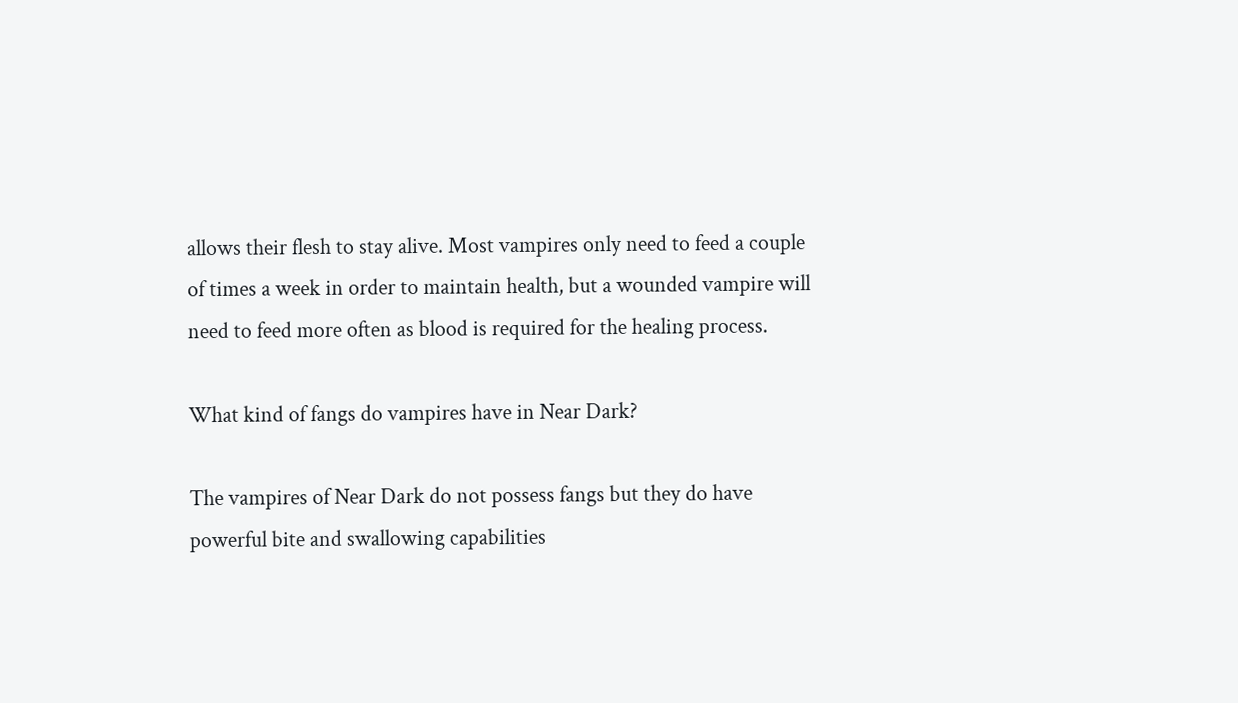allows their flesh to stay alive. Most vampires only need to feed a couple of times a week in order to maintain health, but a wounded vampire will need to feed more often as blood is required for the healing process.

What kind of fangs do vampires have in Near Dark?

The vampires of Near Dark do not possess fangs but they do have powerful bite and swallowing capabilities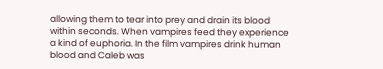allowing them to tear into prey and drain its blood within seconds. When vampires feed they experience a kind of euphoria. In the film vampires drink human blood and Caleb was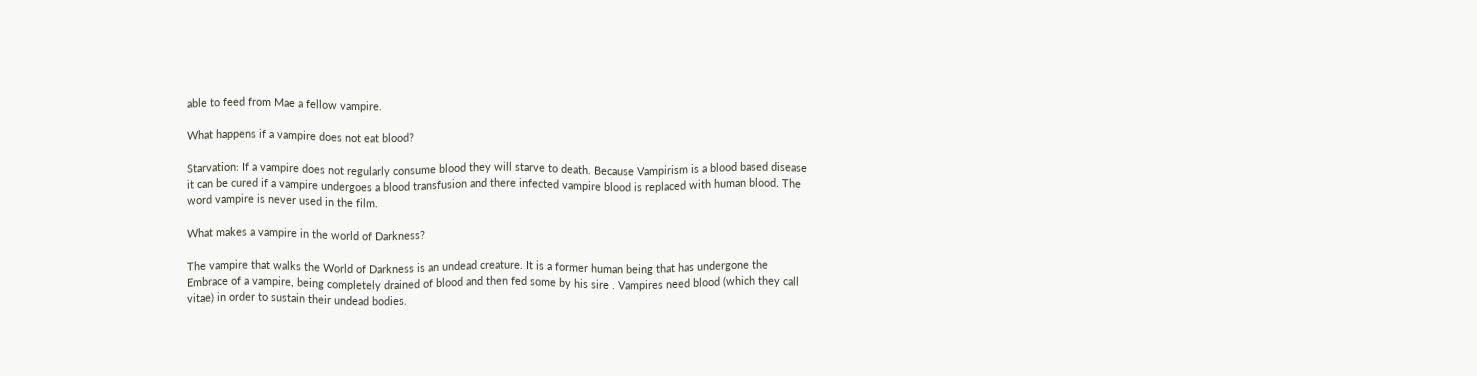able to feed from Mae a fellow vampire.

What happens if a vampire does not eat blood?

Starvation: If a vampire does not regularly consume blood they will starve to death. Because Vampirism is a blood based disease it can be cured if a vampire undergoes a blood transfusion and there infected vampire blood is replaced with human blood. The word vampire is never used in the film.

What makes a vampire in the world of Darkness?

The vampire that walks the World of Darkness is an undead creature. It is a former human being that has undergone the Embrace of a vampire, being completely drained of blood and then fed some by his sire . Vampires need blood (which they call vitae) in order to sustain their undead bodies.